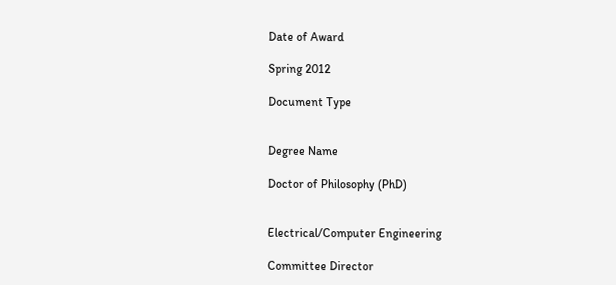Date of Award

Spring 2012

Document Type


Degree Name

Doctor of Philosophy (PhD)


Electrical/Computer Engineering

Committee Director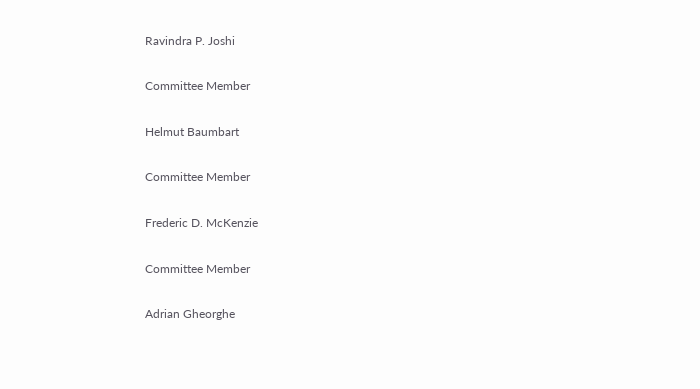Ravindra P. Joshi

Committee Member

Helmut Baumbart

Committee Member

Frederic D. McKenzie

Committee Member

Adrian Gheorghe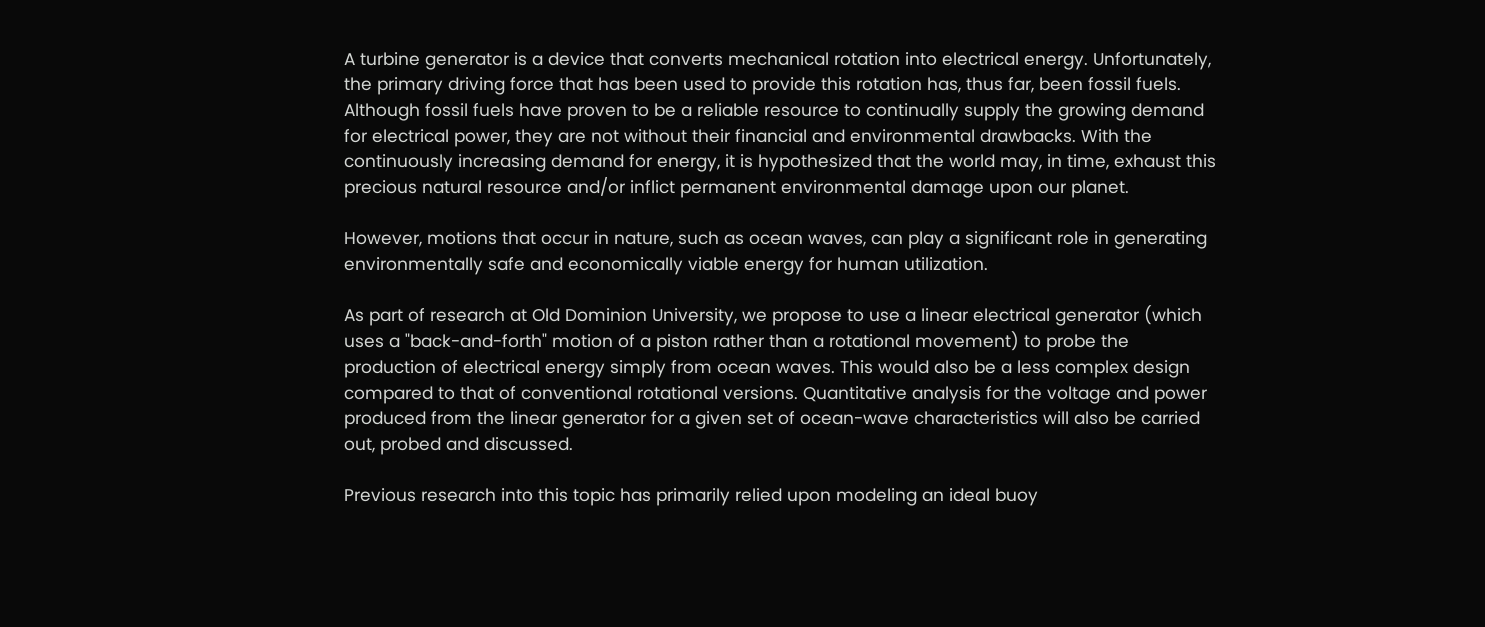A turbine generator is a device that converts mechanical rotation into electrical energy. Unfortunately, the primary driving force that has been used to provide this rotation has, thus far, been fossil fuels. Although fossil fuels have proven to be a reliable resource to continually supply the growing demand for electrical power, they are not without their financial and environmental drawbacks. With the continuously increasing demand for energy, it is hypothesized that the world may, in time, exhaust this precious natural resource and/or inflict permanent environmental damage upon our planet.

However, motions that occur in nature, such as ocean waves, can play a significant role in generating environmentally safe and economically viable energy for human utilization.

As part of research at Old Dominion University, we propose to use a linear electrical generator (which uses a "back-and-forth" motion of a piston rather than a rotational movement) to probe the production of electrical energy simply from ocean waves. This would also be a less complex design compared to that of conventional rotational versions. Quantitative analysis for the voltage and power produced from the linear generator for a given set of ocean-wave characteristics will also be carried out, probed and discussed.

Previous research into this topic has primarily relied upon modeling an ideal buoy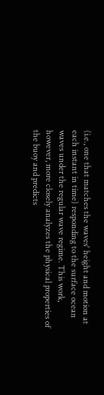(i.e., one that matches the waves' height and motion at each instant in time) responding to the surface ocean waves under the regular wave regime. This work, however, more closely analyzes the physical properties of the buoy and predicts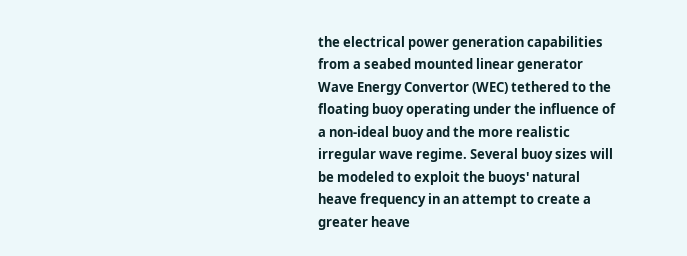the electrical power generation capabilities from a seabed mounted linear generator Wave Energy Convertor (WEC) tethered to the floating buoy operating under the influence of a non-ideal buoy and the more realistic irregular wave regime. Several buoy sizes will be modeled to exploit the buoys' natural heave frequency in an attempt to create a greater heave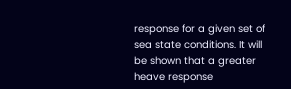response for a given set of sea state conditions. It will be shown that a greater heave response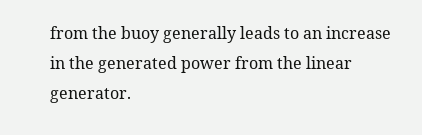from the buoy generally leads to an increase in the generated power from the linear generator.